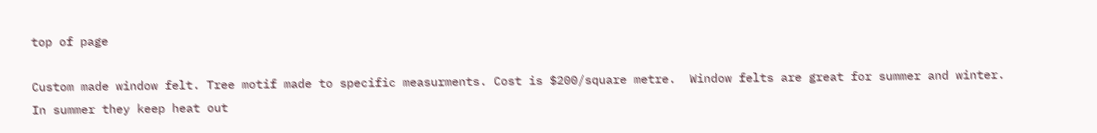top of page

Custom made window felt. Tree motif made to specific measurments. Cost is $200/square metre.  Window felts are great for summer and winter. In summer they keep heat out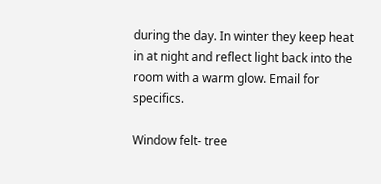during the day. In winter they keep heat in at night and reflect light back into the room with a warm glow. Email for specifics.

Window felt- tree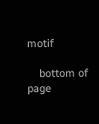motif

    bottom of page